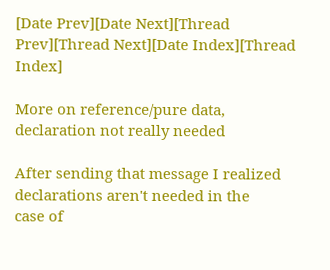[Date Prev][Date Next][Thread Prev][Thread Next][Date Index][Thread Index]

More on reference/pure data, declaration not really needed

After sending that message I realized declarations aren't needed in the
case of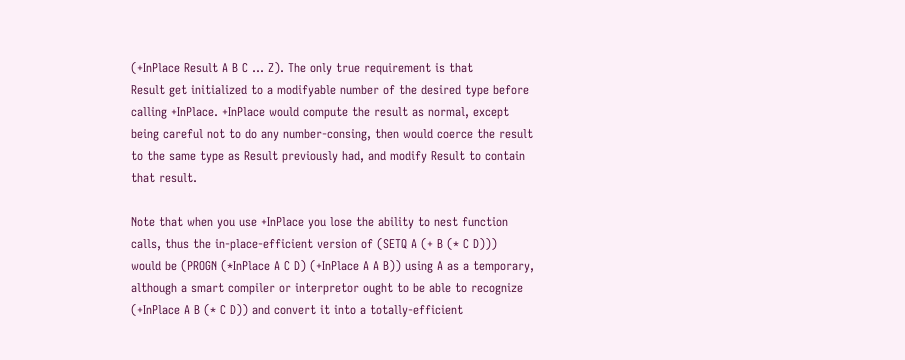(+InPlace Result A B C ... Z). The only true requirement is that
Result get initialized to a modifyable number of the desired type before
calling +InPlace. +InPlace would compute the result as normal, except
being careful not to do any number-consing, then would coerce the result
to the same type as Result previously had, and modify Result to contain
that result.

Note that when you use +InPlace you lose the ability to nest function
calls, thus the in-place-efficient version of (SETQ A (+ B (* C D)))
would be (PROGN (*InPlace A C D) (+InPlace A A B)) using A as a temporary,
although a smart compiler or interpretor ought to be able to recognize
(+InPlace A B (* C D)) and convert it into a totally-efficient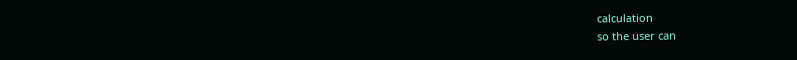calculation
so the user can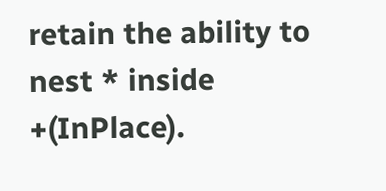retain the ability to nest * inside +(InPlace).